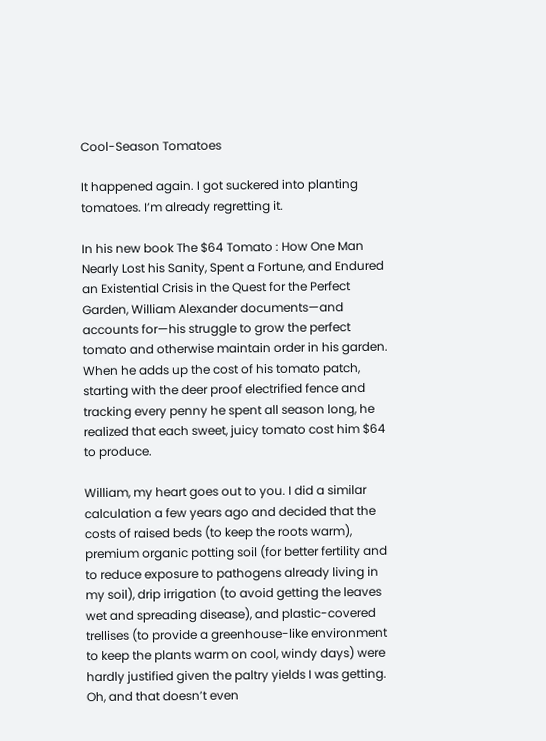Cool-Season Tomatoes

It happened again. I got suckered into planting tomatoes. I’m already regretting it.

In his new book The $64 Tomato : How One Man Nearly Lost his Sanity, Spent a Fortune, and Endured an Existential Crisis in the Quest for the Perfect Garden, William Alexander documents—and accounts for—his struggle to grow the perfect tomato and otherwise maintain order in his garden. When he adds up the cost of his tomato patch, starting with the deer proof electrified fence and tracking every penny he spent all season long, he realized that each sweet, juicy tomato cost him $64 to produce.

William, my heart goes out to you. I did a similar calculation a few years ago and decided that the costs of raised beds (to keep the roots warm), premium organic potting soil (for better fertility and to reduce exposure to pathogens already living in my soil), drip irrigation (to avoid getting the leaves wet and spreading disease), and plastic-covered trellises (to provide a greenhouse-like environment to keep the plants warm on cool, windy days) were hardly justified given the paltry yields I was getting. Oh, and that doesn’t even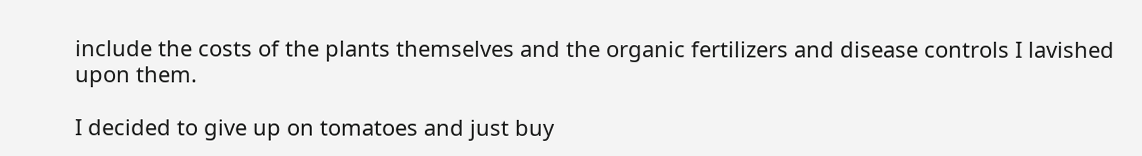include the costs of the plants themselves and the organic fertilizers and disease controls I lavished upon them.

I decided to give up on tomatoes and just buy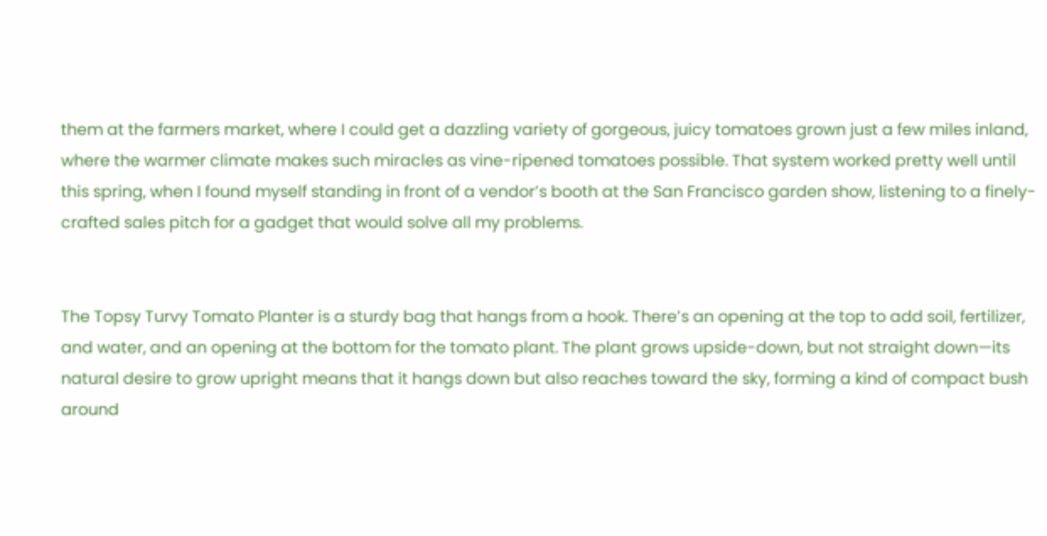them at the farmers market, where I could get a dazzling variety of gorgeous, juicy tomatoes grown just a few miles inland, where the warmer climate makes such miracles as vine-ripened tomatoes possible. That system worked pretty well until this spring, when I found myself standing in front of a vendor’s booth at the San Francisco garden show, listening to a finely-crafted sales pitch for a gadget that would solve all my problems.


The Topsy Turvy Tomato Planter is a sturdy bag that hangs from a hook. There’s an opening at the top to add soil, fertilizer, and water, and an opening at the bottom for the tomato plant. The plant grows upside-down, but not straight down—its natural desire to grow upright means that it hangs down but also reaches toward the sky, forming a kind of compact bush around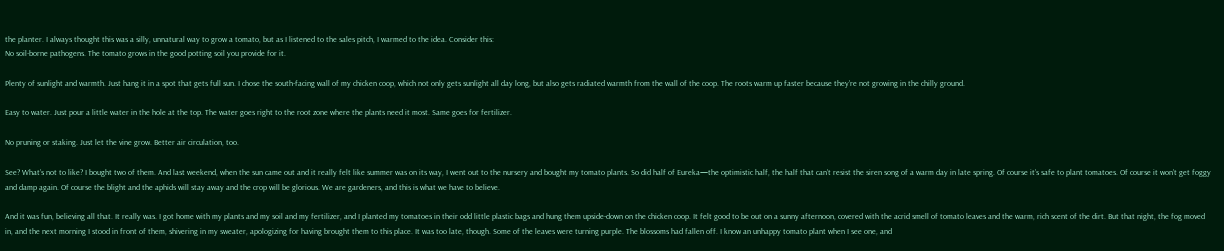the planter. I always thought this was a silly, unnatural way to grow a tomato, but as I listened to the sales pitch, I warmed to the idea. Consider this:
No soil-borne pathogens. The tomato grows in the good potting soil you provide for it.

Plenty of sunlight and warmth. Just hang it in a spot that gets full sun. I chose the south-facing wall of my chicken coop, which not only gets sunlight all day long, but also gets radiated warmth from the wall of the coop. The roots warm up faster because they’re not growing in the chilly ground.

Easy to water. Just pour a little water in the hole at the top. The water goes right to the root zone where the plants need it most. Same goes for fertilizer.

No pruning or staking. Just let the vine grow. Better air circulation, too.

See? What’s not to like? I bought two of them. And last weekend, when the sun came out and it really felt like summer was on its way, I went out to the nursery and bought my tomato plants. So did half of Eureka—the optimistic half, the half that can’t resist the siren song of a warm day in late spring. Of course it’s safe to plant tomatoes. Of course it won’t get foggy and damp again. Of course the blight and the aphids will stay away and the crop will be glorious. We are gardeners, and this is what we have to believe.

And it was fun, believing all that. It really was. I got home with my plants and my soil and my fertilizer, and I planted my tomatoes in their odd little plastic bags and hung them upside-down on the chicken coop. It felt good to be out on a sunny afternoon, covered with the acrid smell of tomato leaves and the warm, rich scent of the dirt. But that night, the fog moved in, and the next morning I stood in front of them, shivering in my sweater, apologizing for having brought them to this place. It was too late, though. Some of the leaves were turning purple. The blossoms had fallen off. I know an unhappy tomato plant when I see one, and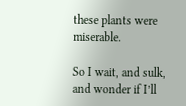these plants were miserable.

So I wait, and sulk, and wonder if I’ll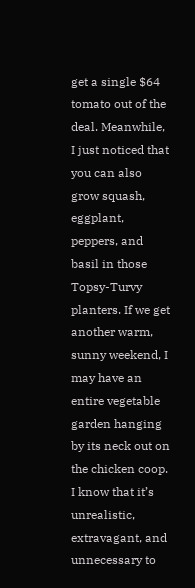get a single $64 tomato out of the deal. Meanwhile, I just noticed that you can also grow squash, eggplant, peppers, and basil in those Topsy-Turvy planters. If we get another warm, sunny weekend, I may have an entire vegetable garden hanging by its neck out on the chicken coop. I know that it’s unrealistic, extravagant, and unnecessary to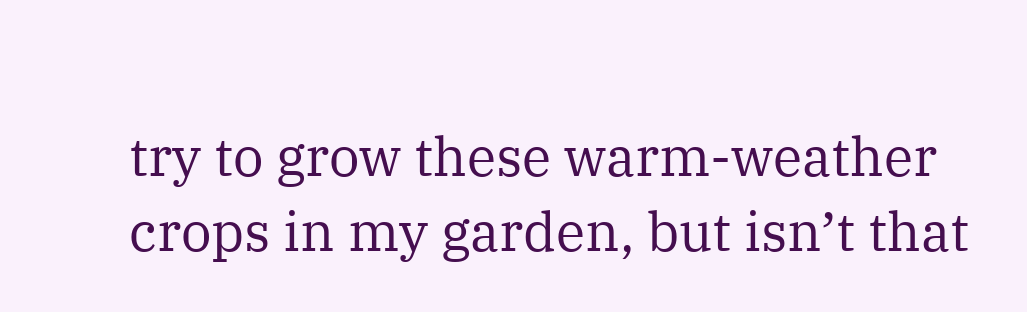try to grow these warm-weather crops in my garden, but isn’t that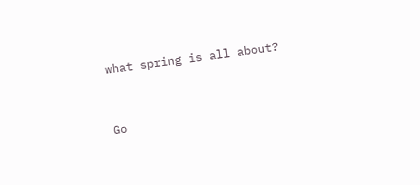what spring is all about?


Go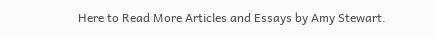Here to Read More Articles and Essays by Amy Stewart.